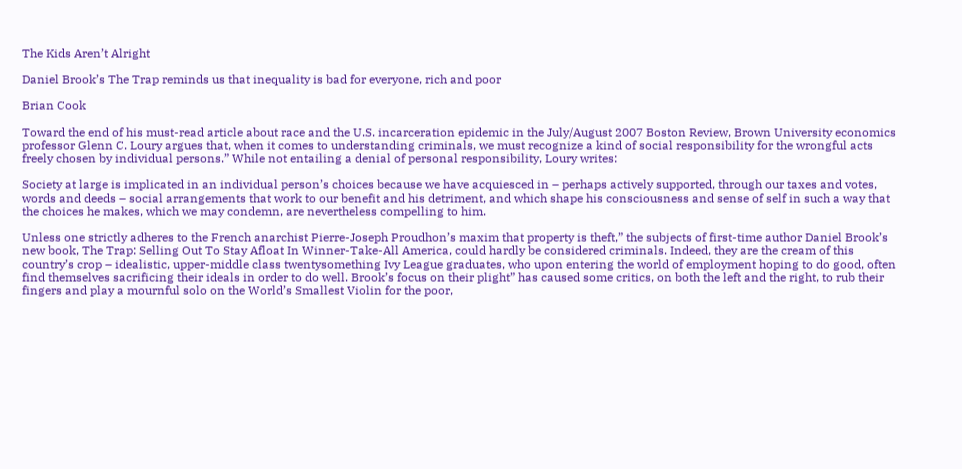The Kids Aren’t Alright

Daniel Brook’s The Trap reminds us that inequality is bad for everyone, rich and poor

Brian Cook

Toward the end of his must-read article about race and the U.S. incarceration epidemic in the July/August 2007 Boston Review, Brown University economics professor Glenn C. Loury argues that, when it comes to understanding criminals, we must recognize a kind of social responsibility for the wrongful acts freely chosen by individual persons.” While not entailing a denial of personal responsibility, Loury writes:

Society at large is implicated in an individual person’s choices because we have acquiesced in – perhaps actively supported, through our taxes and votes, words and deeds – social arrangements that work to our benefit and his detriment, and which shape his consciousness and sense of self in such a way that the choices he makes, which we may condemn, are nevertheless compelling to him.

Unless one strictly adheres to the French anarchist Pierre-Joseph Proudhon’s maxim that property is theft,” the subjects of first-time author Daniel Brook’s new book, The Trap: Selling Out To Stay Afloat In Winner-Take-All America, could hardly be considered criminals. Indeed, they are the cream of this country’s crop – idealistic, upper-middle class twentysomething Ivy League graduates, who upon entering the world of employment hoping to do good, often find themselves sacrificing their ideals in order to do well. Brook’s focus on their plight” has caused some critics, on both the left and the right, to rub their fingers and play a mournful solo on the World’s Smallest Violin for the poor,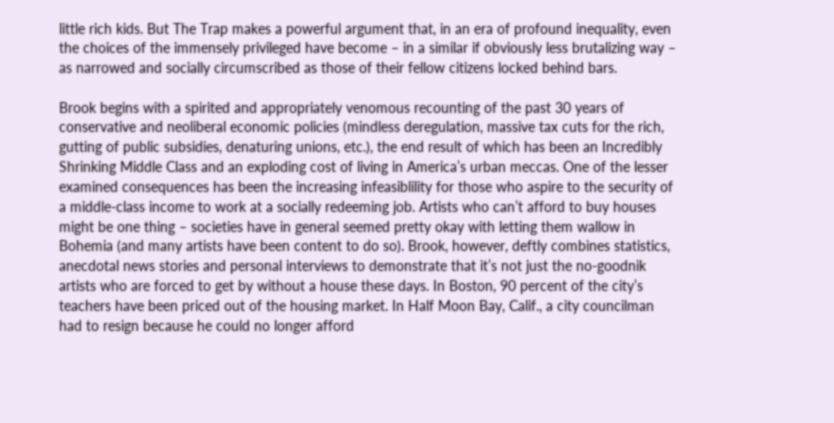little rich kids. But The Trap makes a powerful argument that, in an era of profound inequality, even the choices of the immensely privileged have become – in a similar if obviously less brutalizing way – as narrowed and socially circumscribed as those of their fellow citizens locked behind bars.

Brook begins with a spirited and appropriately venomous recounting of the past 30 years of conservative and neoliberal economic policies (mindless deregulation, massive tax cuts for the rich, gutting of public subsidies, denaturing unions, etc.), the end result of which has been an Incredibly Shrinking Middle Class and an exploding cost of living in America’s urban meccas. One of the lesser examined consequences has been the increasing infeasiblility for those who aspire to the security of a middle-class income to work at a socially redeeming job. Artists who can’t afford to buy houses might be one thing – societies have in general seemed pretty okay with letting them wallow in Bohemia (and many artists have been content to do so). Brook, however, deftly combines statistics, anecdotal news stories and personal interviews to demonstrate that it’s not just the no-goodnik artists who are forced to get by without a house these days. In Boston, 90 percent of the city’s teachers have been priced out of the housing market. In Half Moon Bay, Calif., a city councilman had to resign because he could no longer afford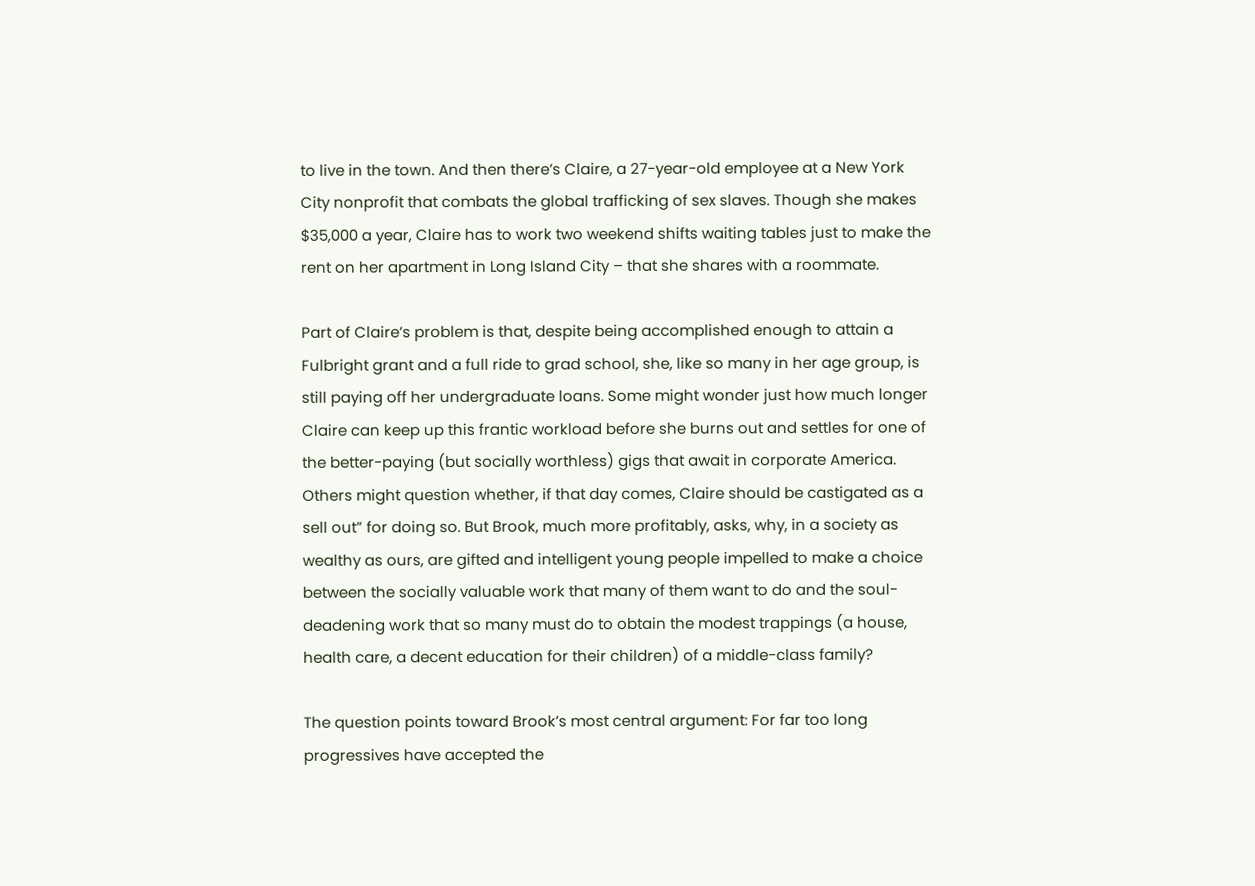to live in the town. And then there’s Claire, a 27-year-old employee at a New York City nonprofit that combats the global trafficking of sex slaves. Though she makes $35,000 a year, Claire has to work two weekend shifts waiting tables just to make the rent on her apartment in Long Island City – that she shares with a roommate.

Part of Claire’s problem is that, despite being accomplished enough to attain a Fulbright grant and a full ride to grad school, she, like so many in her age group, is still paying off her undergraduate loans. Some might wonder just how much longer Claire can keep up this frantic workload before she burns out and settles for one of the better-paying (but socially worthless) gigs that await in corporate America. Others might question whether, if that day comes, Claire should be castigated as a sell out” for doing so. But Brook, much more profitably, asks, why, in a society as wealthy as ours, are gifted and intelligent young people impelled to make a choice between the socially valuable work that many of them want to do and the soul-deadening work that so many must do to obtain the modest trappings (a house, health care, a decent education for their children) of a middle-class family?

The question points toward Brook’s most central argument: For far too long progressives have accepted the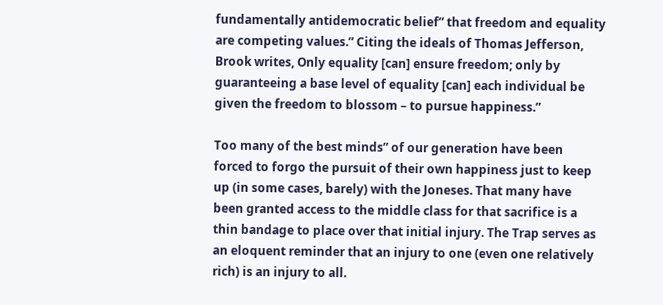fundamentally antidemocratic belief” that freedom and equality are competing values.” Citing the ideals of Thomas Jefferson, Brook writes, Only equality [can] ensure freedom; only by guaranteeing a base level of equality [can] each individual be given the freedom to blossom – to pursue happiness.”

Too many of the best minds” of our generation have been forced to forgo the pursuit of their own happiness just to keep up (in some cases, barely) with the Joneses. That many have been granted access to the middle class for that sacrifice is a thin bandage to place over that initial injury. The Trap serves as an eloquent reminder that an injury to one (even one relatively rich) is an injury to all.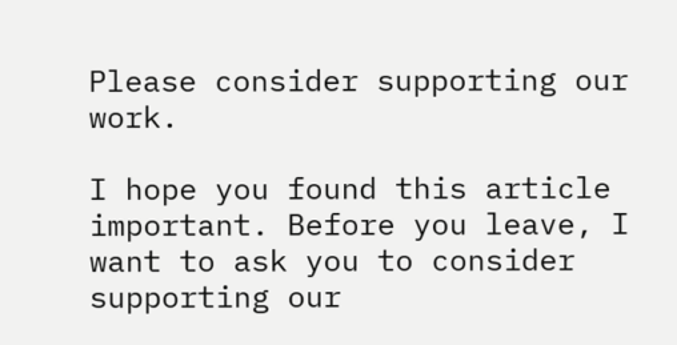Please consider supporting our work.

I hope you found this article important. Before you leave, I want to ask you to consider supporting our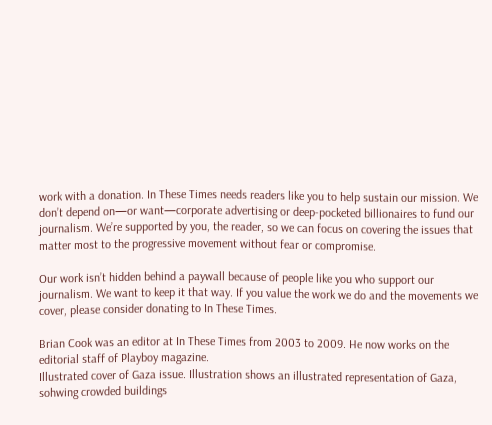work with a donation. In These Times needs readers like you to help sustain our mission. We don’t depend on—or want—corporate advertising or deep-pocketed billionaires to fund our journalism. We’re supported by you, the reader, so we can focus on covering the issues that matter most to the progressive movement without fear or compromise.

Our work isn’t hidden behind a paywall because of people like you who support our journalism. We want to keep it that way. If you value the work we do and the movements we cover, please consider donating to In These Times.

Brian Cook was an editor at In These Times from 2003 to 2009. He now works on the editorial staff of Playboy magazine.
Illustrated cover of Gaza issue. Illustration shows an illustrated representation of Gaza, sohwing crowded buildings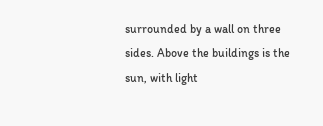surrounded by a wall on three sides. Above the buildings is the sun, with light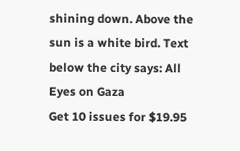shining down. Above the sun is a white bird. Text below the city says: All Eyes on Gaza
Get 10 issues for $19.95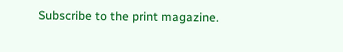Subscribe to the print magazine.